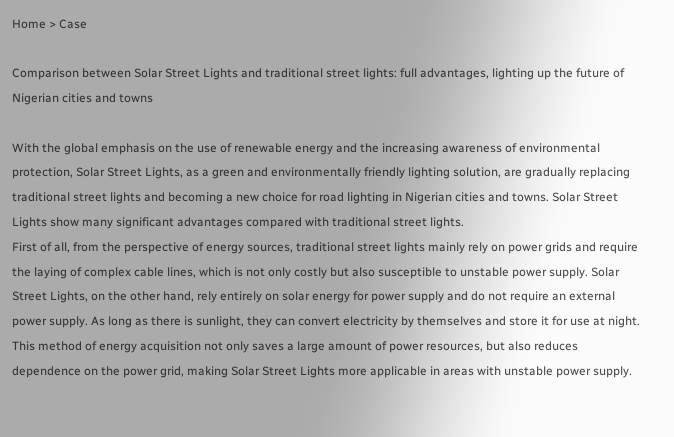Home > Case

Comparison between Solar Street Lights and traditional street lights: full advantages, lighting up the future of Nigerian cities and towns

With the global emphasis on the use of renewable energy and the increasing awareness of environmental protection, Solar Street Lights, as a green and environmentally friendly lighting solution, are gradually replacing traditional street lights and becoming a new choice for road lighting in Nigerian cities and towns. Solar Street Lights show many significant advantages compared with traditional street lights.
First of all, from the perspective of energy sources, traditional street lights mainly rely on power grids and require the laying of complex cable lines, which is not only costly but also susceptible to unstable power supply. Solar Street Lights, on the other hand, rely entirely on solar energy for power supply and do not require an external power supply. As long as there is sunlight, they can convert electricity by themselves and store it for use at night. This method of energy acquisition not only saves a large amount of power resources, but also reduces dependence on the power grid, making Solar Street Lights more applicable in areas with unstable power supply.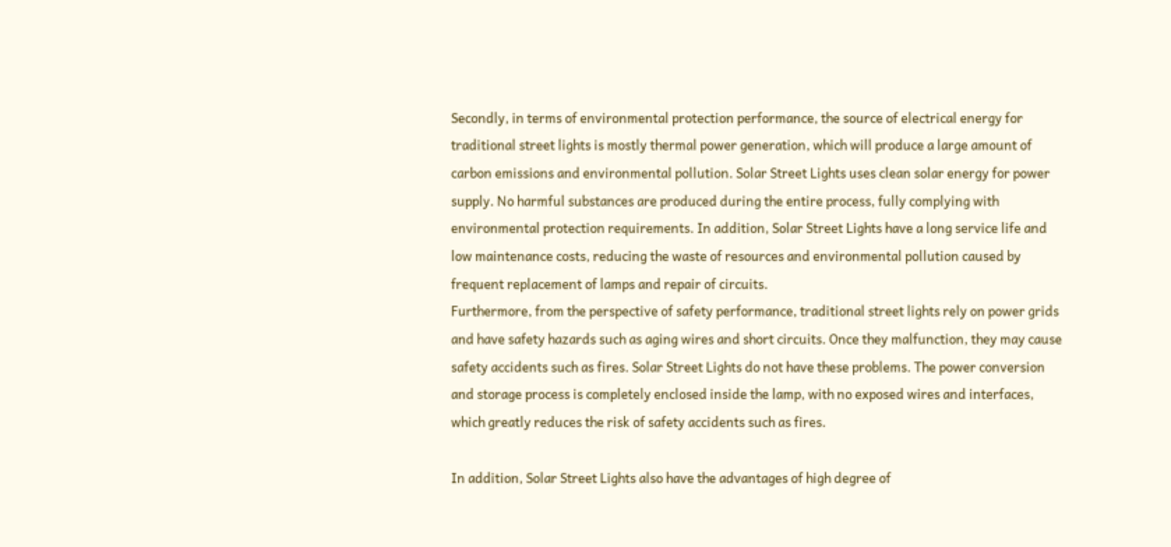Secondly, in terms of environmental protection performance, the source of electrical energy for traditional street lights is mostly thermal power generation, which will produce a large amount of carbon emissions and environmental pollution. Solar Street Lights uses clean solar energy for power supply. No harmful substances are produced during the entire process, fully complying with environmental protection requirements. In addition, Solar Street Lights have a long service life and low maintenance costs, reducing the waste of resources and environmental pollution caused by frequent replacement of lamps and repair of circuits.
Furthermore, from the perspective of safety performance, traditional street lights rely on power grids and have safety hazards such as aging wires and short circuits. Once they malfunction, they may cause safety accidents such as fires. Solar Street Lights do not have these problems. The power conversion and storage process is completely enclosed inside the lamp, with no exposed wires and interfaces, which greatly reduces the risk of safety accidents such as fires.

In addition, Solar Street Lights also have the advantages of high degree of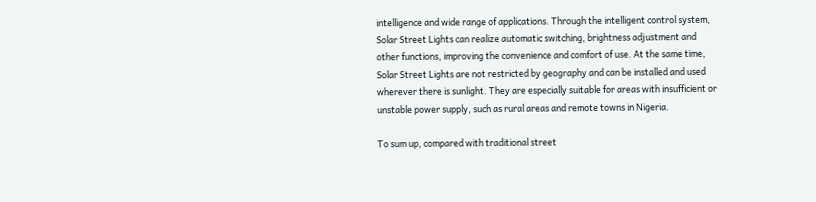intelligence and wide range of applications. Through the intelligent control system, Solar Street Lights can realize automatic switching, brightness adjustment and other functions, improving the convenience and comfort of use. At the same time, Solar Street Lights are not restricted by geography and can be installed and used wherever there is sunlight. They are especially suitable for areas with insufficient or unstable power supply, such as rural areas and remote towns in Nigeria.

To sum up, compared with traditional street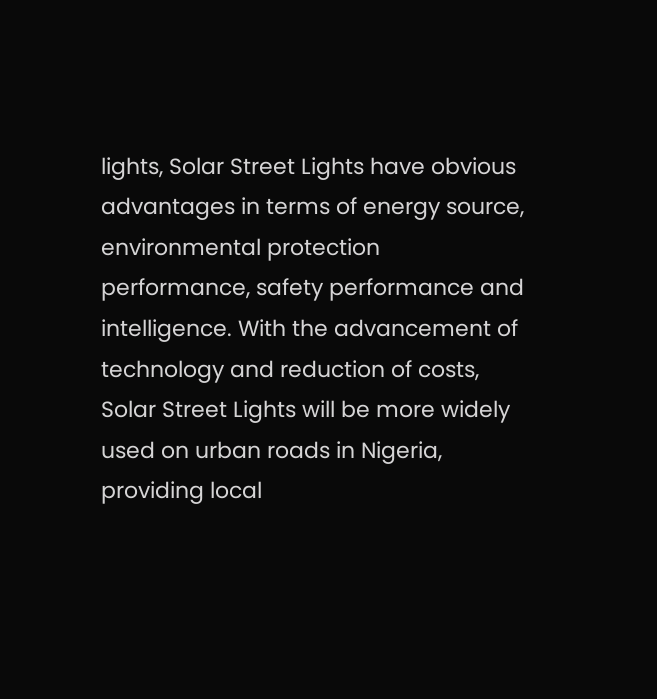lights, Solar Street Lights have obvious advantages in terms of energy source, environmental protection performance, safety performance and intelligence. With the advancement of technology and reduction of costs, Solar Street Lights will be more widely used on urban roads in Nigeria, providing local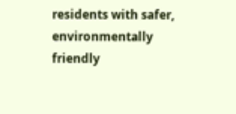residents with safer, environmentally friendly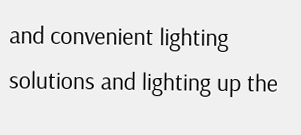and convenient lighting solutions and lighting up the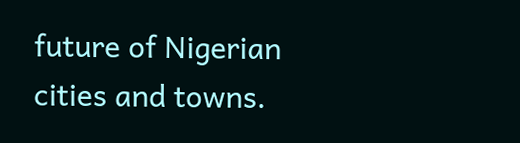future of Nigerian cities and towns.